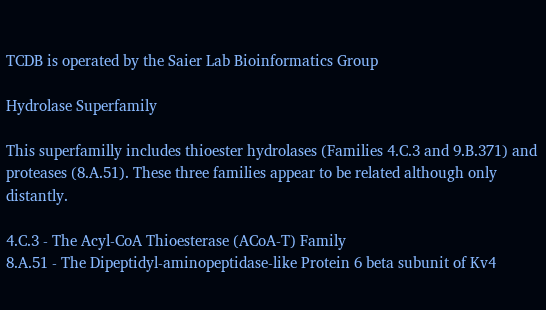TCDB is operated by the Saier Lab Bioinformatics Group

Hydrolase Superfamily

This superfamilly includes thioester hydrolases (Families 4.C.3 and 9.B.371) and proteases (8.A.51). These three families appear to be related although only distantly.

4.C.3 - The Acyl-CoA Thioesterase (ACoA-T) Family
8.A.51 - The Dipeptidyl-aminopeptidase-like Protein 6 beta subunit of Kv4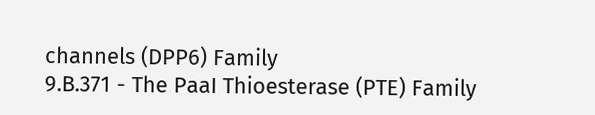channels (DPP6) Family
9.B.371 - The PaaI Thioesterase (PTE) Family